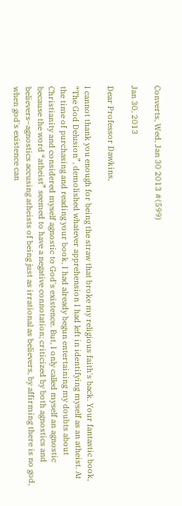Converts, Wed, Jan 30 2013 #(599)

Jan 30, 2013

Dear Professor Dawkins,

I cannot thank you enough for being the straw that broke my religious faith's back. Your fantastic book, “The God Delusion”, demolished whatever apprehension I had left in identifying myself as an atheist. At the time of purchasing and reading your book, I had already begun entertaining my doubts about Christianity and considered myself agnostic to God's existence. But, I only called myself an agnostic because the word “atheist” seemed to have a negative connotation; criticized by both agnostics and believers–agnostics accusing atheists of being just as irrational as believers, by affirming there is no god, when god's existence can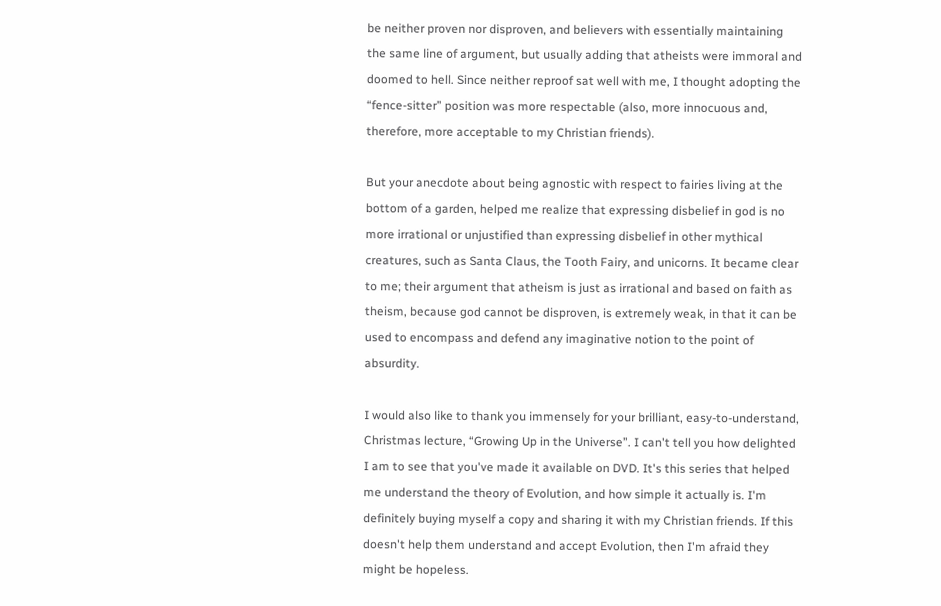be neither proven nor disproven, and believers with essentially maintaining the same line of argument, but usually adding that atheists were immoral and doomed to hell. Since neither reproof sat well with me, I thought adopting the “fence-sitter” position was more respectable (also, more innocuous and, therefore, more acceptable to my Christian friends).

But your anecdote about being agnostic with respect to fairies living at the bottom of a garden, helped me realize that expressing disbelief in god is no more irrational or unjustified than expressing disbelief in other mythical creatures, such as Santa Claus, the Tooth Fairy, and unicorns. It became clear to me; their argument that atheism is just as irrational and based on faith as theism, because god cannot be disproven, is extremely weak, in that it can be used to encompass and defend any imaginative notion to the point of absurdity.

I would also like to thank you immensely for your brilliant, easy-to-understand, Christmas lecture, “Growing Up in the Universe”. I can't tell you how delighted I am to see that you've made it available on DVD. It's this series that helped me understand the theory of Evolution, and how simple it actually is. I'm definitely buying myself a copy and sharing it with my Christian friends. If this doesn't help them understand and accept Evolution, then I'm afraid they might be hopeless.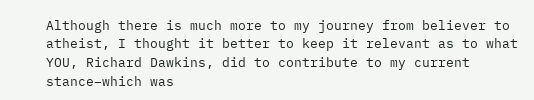Although there is much more to my journey from believer to atheist, I thought it better to keep it relevant as to what YOU, Richard Dawkins, did to contribute to my current stance–which was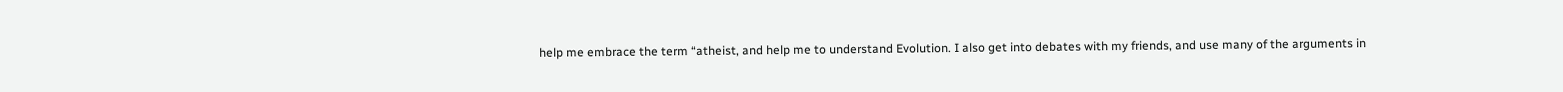help me embrace the term “atheist, and help me to understand Evolution. I also get into debates with my friends, and use many of the arguments in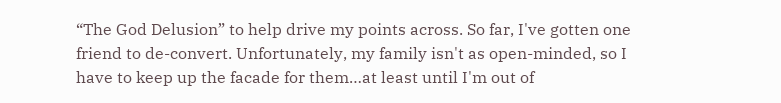“The God Delusion” to help drive my points across. So far, I've gotten one friend to de-convert. Unfortunately, my family isn't as open-minded, so I have to keep up the facade for them…at least until I'm out of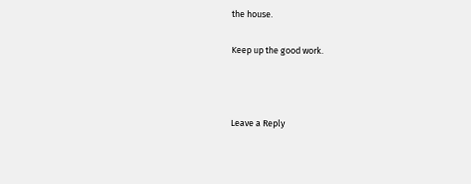the house.

Keep up the good work.



Leave a Reply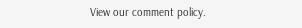View our comment policy.